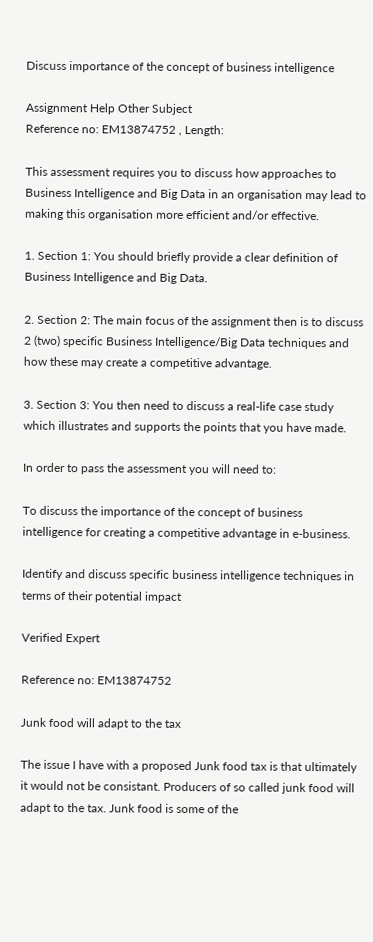Discuss importance of the concept of business intelligence

Assignment Help Other Subject
Reference no: EM13874752 , Length:

This assessment requires you to discuss how approaches to Business Intelligence and Big Data in an organisation may lead to making this organisation more efficient and/or effective.

1. Section 1: You should briefly provide a clear definition of Business Intelligence and Big Data.

2. Section 2: The main focus of the assignment then is to discuss 2 (two) specific Business Intelligence/Big Data techniques and how these may create a competitive advantage.

3. Section 3: You then need to discuss a real-life case study which illustrates and supports the points that you have made.

In order to pass the assessment you will need to:

To discuss the importance of the concept of business intelligence for creating a competitive advantage in e-business.

Identify and discuss specific business intelligence techniques in terms of their potential impact

Verified Expert

Reference no: EM13874752

Junk food will adapt to the tax

The issue I have with a proposed Junk food tax is that ultimately it would not be consistant. Producers of so called junk food will adapt to the tax. Junk food is some of the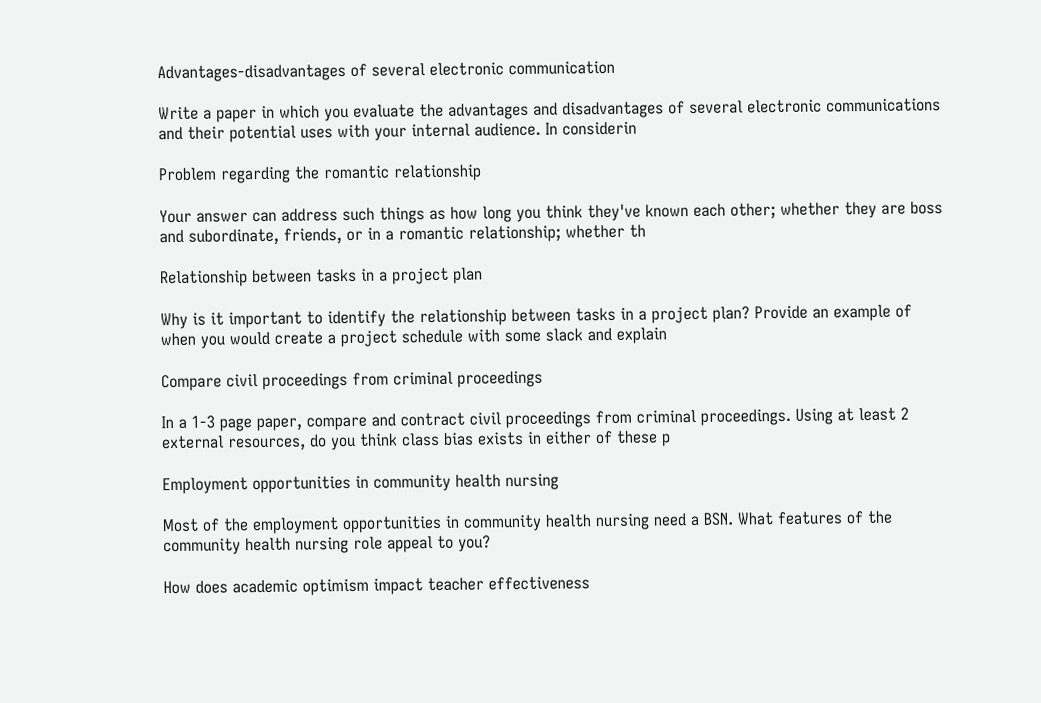Advantages-disadvantages of several electronic communication

Write a paper in which you evaluate the advantages and disadvantages of several electronic communications and their potential uses with your internal audience. In considerin

Problem regarding the romantic relationship

Your answer can address such things as how long you think they've known each other; whether they are boss and subordinate, friends, or in a romantic relationship; whether th

Relationship between tasks in a project plan

Why is it important to identify the relationship between tasks in a project plan? Provide an example of when you would create a project schedule with some slack and explain

Compare civil proceedings from criminal proceedings

In a 1-3 page paper, compare and contract civil proceedings from criminal proceedings. Using at least 2 external resources, do you think class bias exists in either of these p

Employment opportunities in community health nursing

Most of the employment opportunities in community health nursing need a BSN. What features of the community health nursing role appeal to you?

How does academic optimism impact teacher effectiveness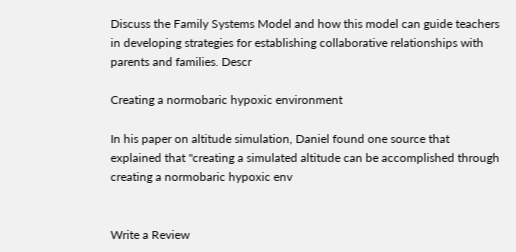Discuss the Family Systems Model and how this model can guide teachers in developing strategies for establishing collaborative relationships with parents and families. Descr

Creating a normobaric hypoxic environment

In his paper on altitude simulation, Daniel found one source that explained that "creating a simulated altitude can be accomplished through creating a normobaric hypoxic env


Write a Review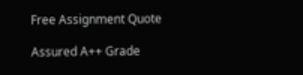Free Assignment Quote

Assured A++ Grade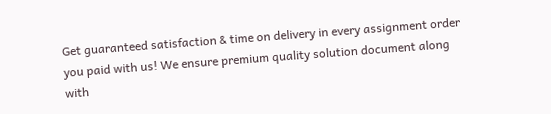Get guaranteed satisfaction & time on delivery in every assignment order you paid with us! We ensure premium quality solution document along with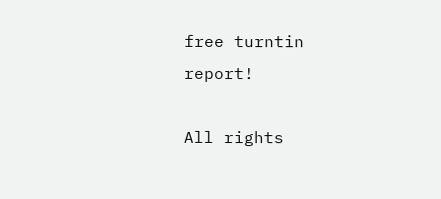free turntin report!

All rights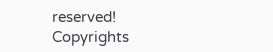reserved! Copyrights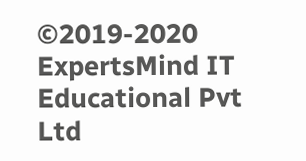©2019-2020 ExpertsMind IT Educational Pvt Ltd